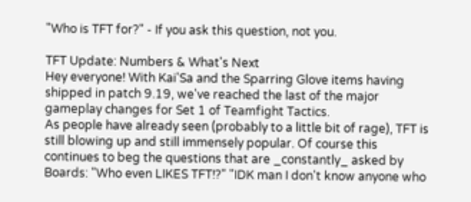"Who is TFT for?" - If you ask this question, not you.

TFT Update: Numbers & What's Next
Hey everyone! With Kai'Sa and the Sparring Glove items having shipped in patch 9.19, we've reached the last of the major gameplay changes for Set 1 of Teamfight Tactics.
As people have already seen (probably to a little bit of rage), TFT is still blowing up and still immensely popular. Of course this continues to beg the questions that are _constantly_ asked by Boards: "Who even LIKES TFT!?" "IDK man I don't know anyone who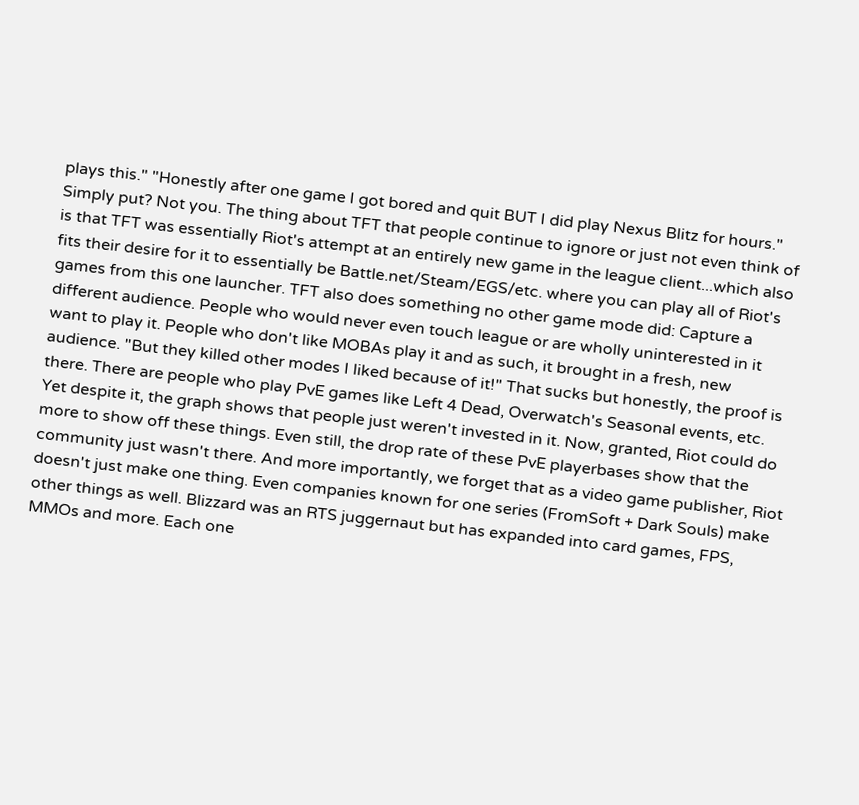plays this." "Honestly after one game I got bored and quit BUT I did play Nexus Blitz for hours." Simply put? Not you. The thing about TFT that people continue to ignore or just not even think of is that TFT was essentially Riot's attempt at an entirely new game in the league client...which also fits their desire for it to essentially be Battle.net/Steam/EGS/etc. where you can play all of Riot's games from this one launcher. TFT also does something no other game mode did: Capture a different audience. People who would never even touch league or are wholly uninterested in it want to play it. People who don't like MOBAs play it and as such, it brought in a fresh, new audience. "But they killed other modes I liked because of it!" That sucks but honestly, the proof is there. There are people who play PvE games like Left 4 Dead, Overwatch's Seasonal events, etc. Yet despite it, the graph shows that people just weren't invested in it. Now, granted, Riot could do more to show off these things. Even still, the drop rate of these PvE playerbases show that the community just wasn't there. And more importantly, we forget that as a video game publisher, Riot doesn't just make one thing. Even companies known for one series (FromSoft + Dark Souls) make other things as well. Blizzard was an RTS juggernaut but has expanded into card games, FPS, MMOs and more. Each one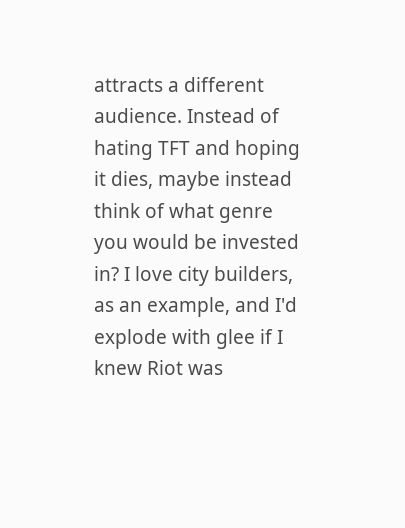attracts a different audience. Instead of hating TFT and hoping it dies, maybe instead think of what genre you would be invested in? I love city builders, as an example, and I'd explode with glee if I knew Riot was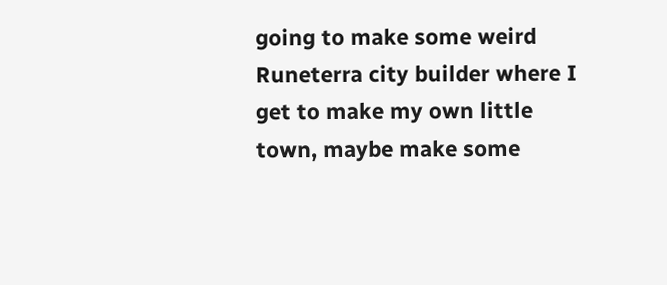going to make some weird Runeterra city builder where I get to make my own little town, maybe make some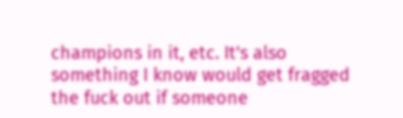champions in it, etc. It's also something I know would get fragged the fuck out if someone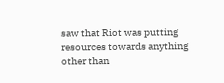saw that Riot was putting resources towards anything other than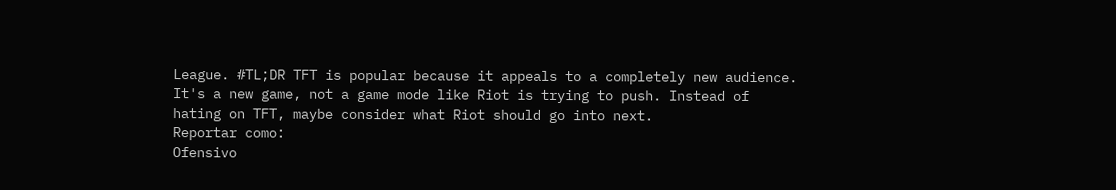League. #TL;DR TFT is popular because it appeals to a completely new audience. It's a new game, not a game mode like Riot is trying to push. Instead of hating on TFT, maybe consider what Riot should go into next.
Reportar como:
Ofensivo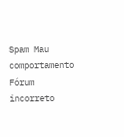Spam Mau comportamento Fórum incorreto